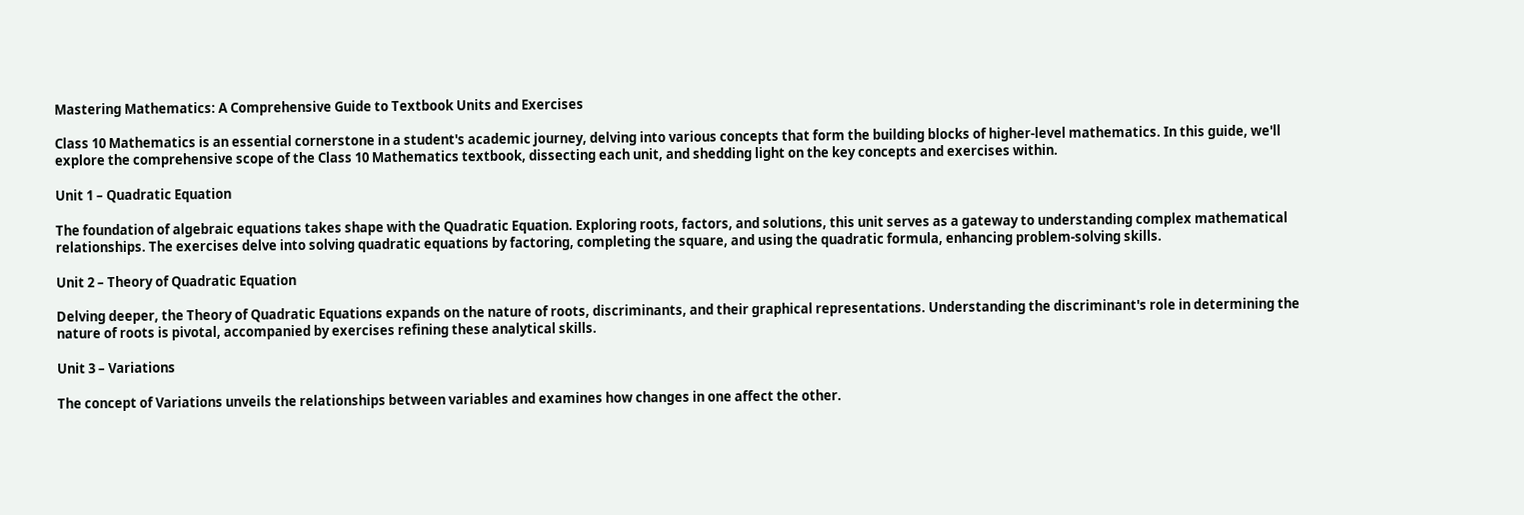Mastering Mathematics: A Comprehensive Guide to Textbook Units and Exercises

Class 10 Mathematics is an essential cornerstone in a student's academic journey, delving into various concepts that form the building blocks of higher-level mathematics. In this guide, we'll explore the comprehensive scope of the Class 10 Mathematics textbook, dissecting each unit, and shedding light on the key concepts and exercises within.

Unit 1 – Quadratic Equation

The foundation of algebraic equations takes shape with the Quadratic Equation. Exploring roots, factors, and solutions, this unit serves as a gateway to understanding complex mathematical relationships. The exercises delve into solving quadratic equations by factoring, completing the square, and using the quadratic formula, enhancing problem-solving skills.

Unit 2 – Theory of Quadratic Equation

Delving deeper, the Theory of Quadratic Equations expands on the nature of roots, discriminants, and their graphical representations. Understanding the discriminant's role in determining the nature of roots is pivotal, accompanied by exercises refining these analytical skills.

Unit 3 – Variations

The concept of Variations unveils the relationships between variables and examines how changes in one affect the other.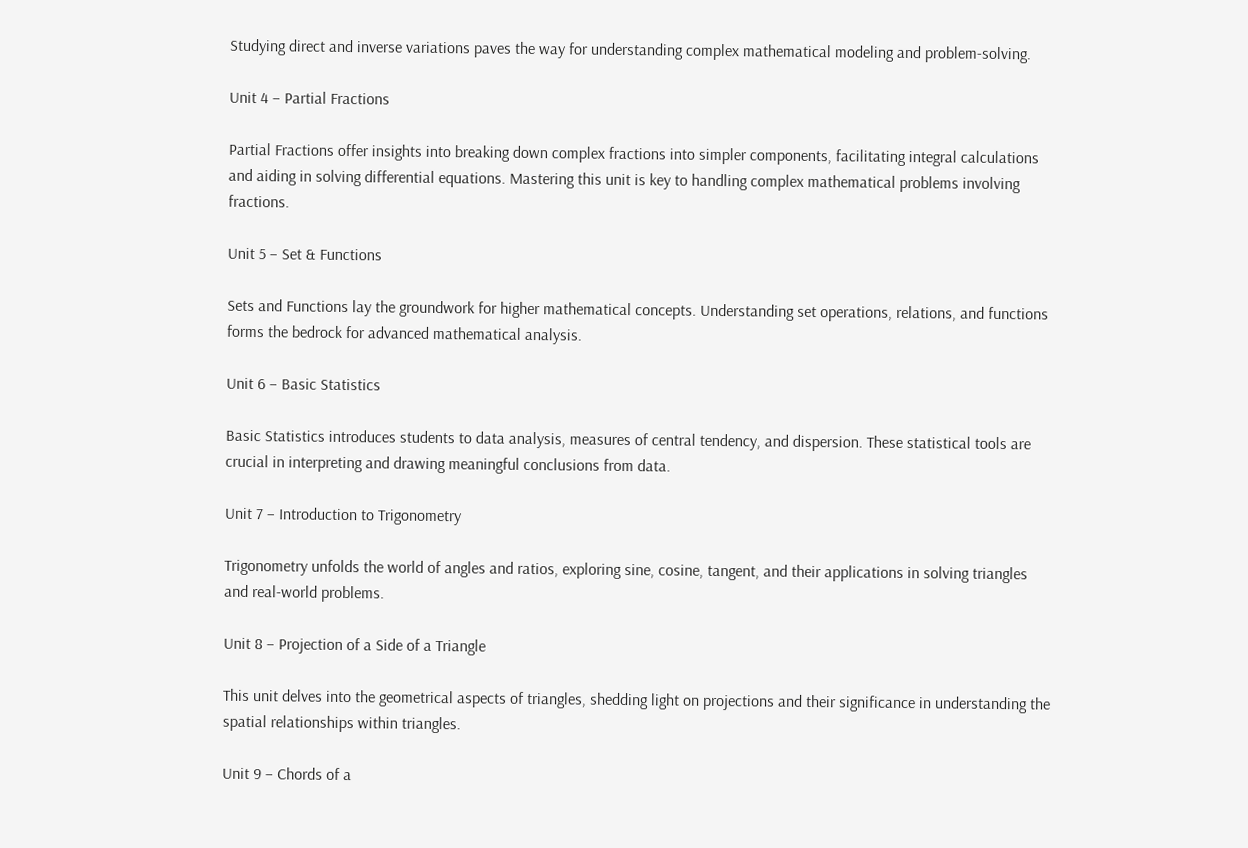Studying direct and inverse variations paves the way for understanding complex mathematical modeling and problem-solving.

Unit 4 – Partial Fractions

Partial Fractions offer insights into breaking down complex fractions into simpler components, facilitating integral calculations and aiding in solving differential equations. Mastering this unit is key to handling complex mathematical problems involving fractions.

Unit 5 – Set & Functions

Sets and Functions lay the groundwork for higher mathematical concepts. Understanding set operations, relations, and functions forms the bedrock for advanced mathematical analysis.

Unit 6 – Basic Statistics

Basic Statistics introduces students to data analysis, measures of central tendency, and dispersion. These statistical tools are crucial in interpreting and drawing meaningful conclusions from data.

Unit 7 – Introduction to Trigonometry

Trigonometry unfolds the world of angles and ratios, exploring sine, cosine, tangent, and their applications in solving triangles and real-world problems.

Unit 8 – Projection of a Side of a Triangle

This unit delves into the geometrical aspects of triangles, shedding light on projections and their significance in understanding the spatial relationships within triangles.

Unit 9 – Chords of a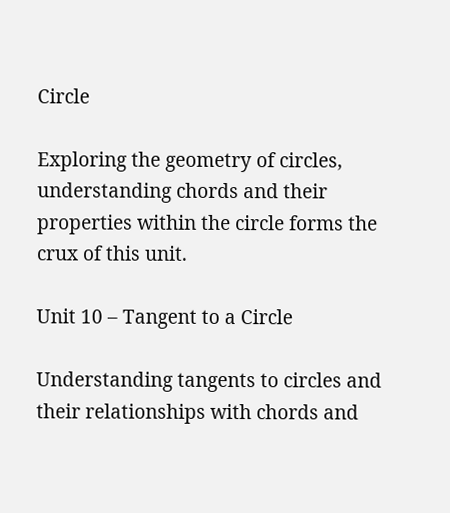Circle

Exploring the geometry of circles, understanding chords and their properties within the circle forms the crux of this unit.

Unit 10 – Tangent to a Circle

Understanding tangents to circles and their relationships with chords and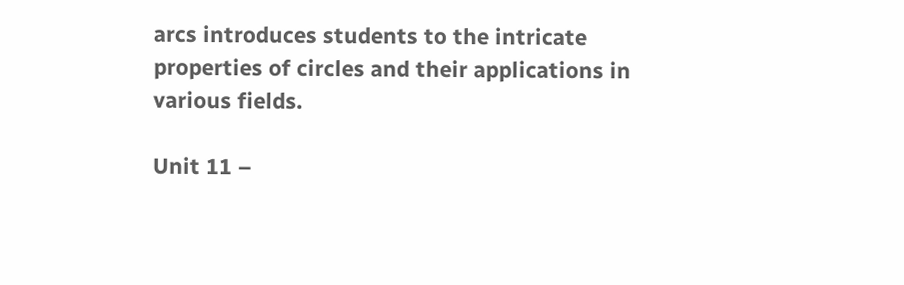arcs introduces students to the intricate properties of circles and their applications in various fields.

Unit 11 –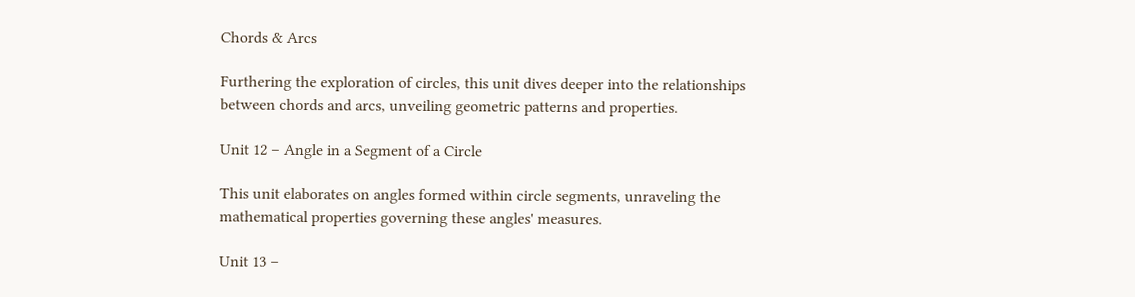Chords & Arcs

Furthering the exploration of circles, this unit dives deeper into the relationships between chords and arcs, unveiling geometric patterns and properties.

Unit 12 – Angle in a Segment of a Circle

This unit elaborates on angles formed within circle segments, unraveling the mathematical properties governing these angles' measures.

Unit 13 –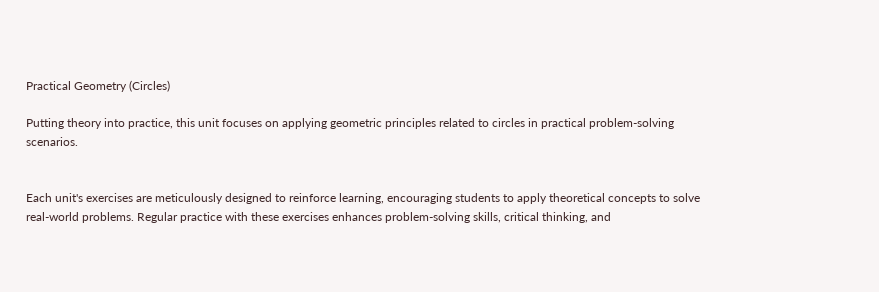Practical Geometry (Circles)

Putting theory into practice, this unit focuses on applying geometric principles related to circles in practical problem-solving scenarios.


Each unit's exercises are meticulously designed to reinforce learning, encouraging students to apply theoretical concepts to solve real-world problems. Regular practice with these exercises enhances problem-solving skills, critical thinking, and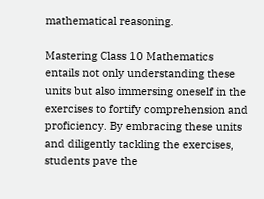mathematical reasoning.

Mastering Class 10 Mathematics entails not only understanding these units but also immersing oneself in the exercises to fortify comprehension and proficiency. By embracing these units and diligently tackling the exercises, students pave the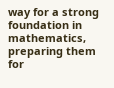way for a strong foundation in mathematics, preparing them for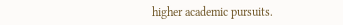higher academic pursuits.